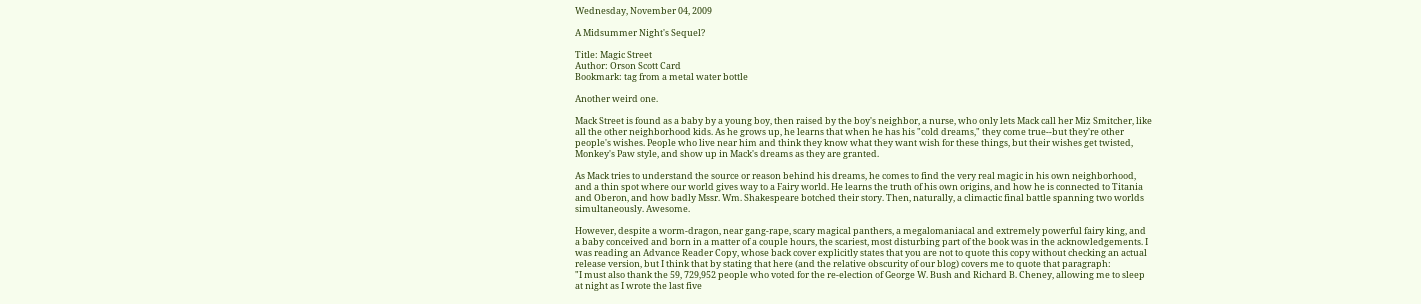Wednesday, November 04, 2009

A Midsummer Night's Sequel?

Title: Magic Street
Author: Orson Scott Card
Bookmark: tag from a metal water bottle

Another weird one.

Mack Street is found as a baby by a young boy, then raised by the boy's neighbor, a nurse, who only lets Mack call her Miz Smitcher, like all the other neighborhood kids. As he grows up, he learns that when he has his "cold dreams," they come true--but they're other people's wishes. People who live near him and think they know what they want wish for these things, but their wishes get twisted, Monkey's Paw style, and show up in Mack's dreams as they are granted.

As Mack tries to understand the source or reason behind his dreams, he comes to find the very real magic in his own neighborhood, and a thin spot where our world gives way to a Fairy world. He learns the truth of his own origins, and how he is connected to Titania and Oberon, and how badly Mssr. Wm. Shakespeare botched their story. Then, naturally, a climactic final battle spanning two worlds simultaneously. Awesome.

However, despite a worm-dragon, near gang-rape, scary magical panthers, a megalomaniacal and extremely powerful fairy king, and a baby conceived and born in a matter of a couple hours, the scariest, most disturbing part of the book was in the acknowledgements. I was reading an Advance Reader Copy, whose back cover explicitly states that you are not to quote this copy without checking an actual release version, but I think that by stating that here (and the relative obscurity of our blog) covers me to quote that paragraph:
"I must also thank the 59, 729,952 people who voted for the re-election of George W. Bush and Richard B. Cheney, allowing me to sleep at night as I wrote the last five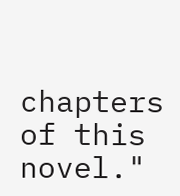chapters of this novel."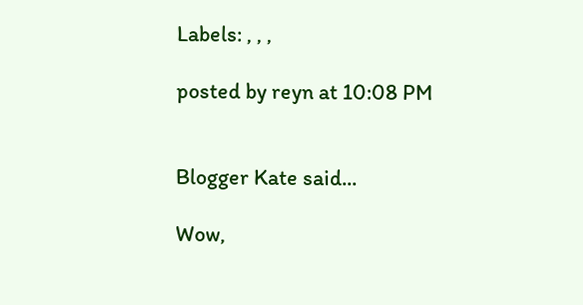Labels: , , ,

posted by reyn at 10:08 PM


Blogger Kate said...

Wow,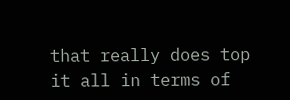that really does top it all in terms of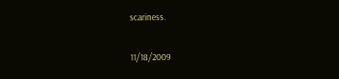scariness.

11/18/2009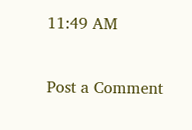11:49 AM

Post a Comment